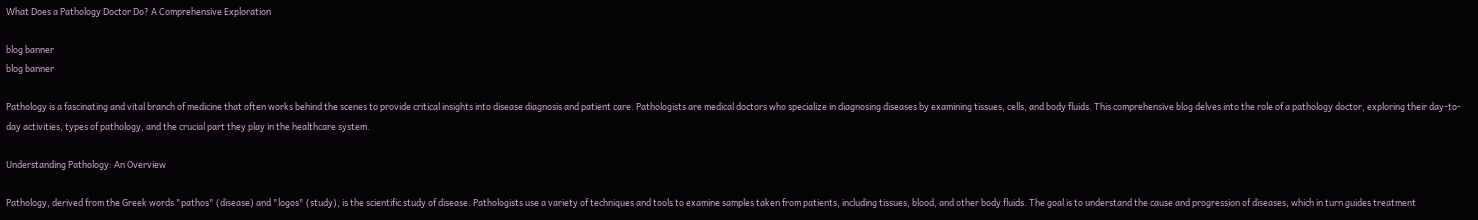What Does a Pathology Doctor Do? A Comprehensive Exploration

blog banner
blog banner

Pathology is a fascinating and vital branch of medicine that often works behind the scenes to provide critical insights into disease diagnosis and patient care. Pathologists are medical doctors who specialize in diagnosing diseases by examining tissues, cells, and body fluids. This comprehensive blog delves into the role of a pathology doctor, exploring their day-to-day activities, types of pathology, and the crucial part they play in the healthcare system.

Understanding Pathology: An Overview

Pathology, derived from the Greek words "pathos" (disease) and "logos" (study), is the scientific study of disease. Pathologists use a variety of techniques and tools to examine samples taken from patients, including tissues, blood, and other body fluids. The goal is to understand the cause and progression of diseases, which in turn guides treatment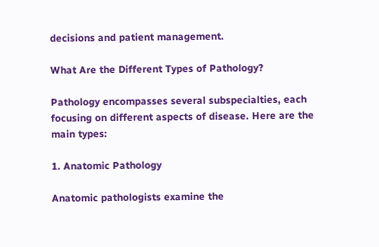decisions and patient management.

What Are the Different Types of Pathology?

Pathology encompasses several subspecialties, each focusing on different aspects of disease. Here are the main types:

1. Anatomic Pathology

Anatomic pathologists examine the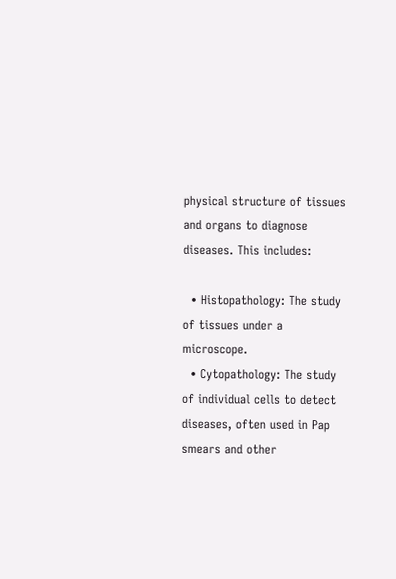physical structure of tissues and organs to diagnose diseases. This includes:

  • Histopathology: The study of tissues under a microscope.
  • Cytopathology: The study of individual cells to detect diseases, often used in Pap smears and other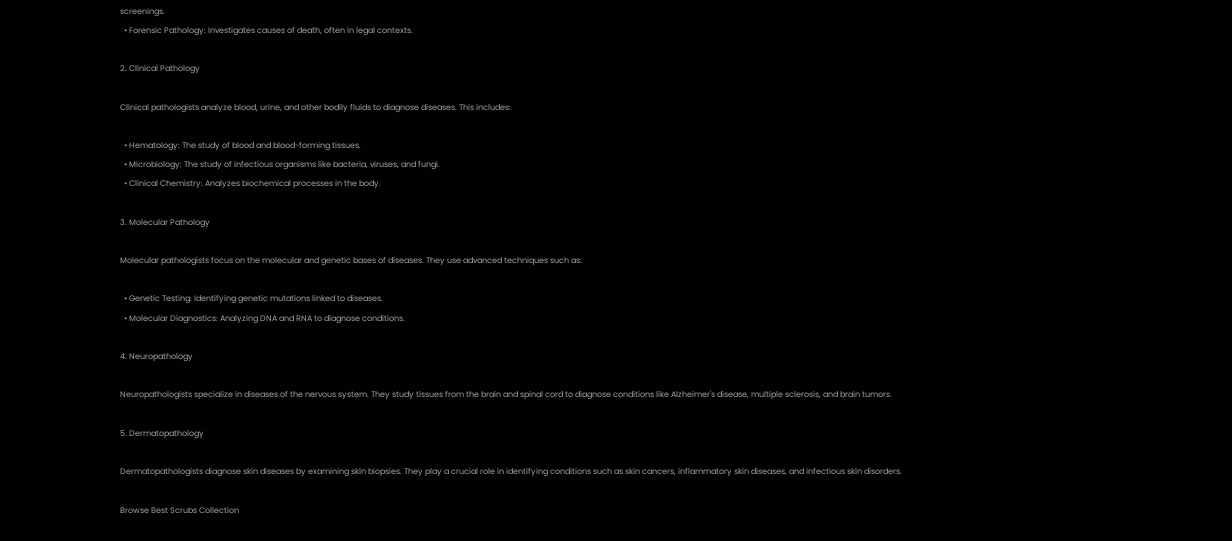screenings.
  • Forensic Pathology: Investigates causes of death, often in legal contexts.

2. Clinical Pathology

Clinical pathologists analyze blood, urine, and other bodily fluids to diagnose diseases. This includes:

  • Hematology: The study of blood and blood-forming tissues.
  • Microbiology: The study of infectious organisms like bacteria, viruses, and fungi.
  • Clinical Chemistry: Analyzes biochemical processes in the body.

3. Molecular Pathology

Molecular pathologists focus on the molecular and genetic bases of diseases. They use advanced techniques such as:

  • Genetic Testing: Identifying genetic mutations linked to diseases.
  • Molecular Diagnostics: Analyzing DNA and RNA to diagnose conditions.

4. Neuropathology

Neuropathologists specialize in diseases of the nervous system. They study tissues from the brain and spinal cord to diagnose conditions like Alzheimer's disease, multiple sclerosis, and brain tumors.

5. Dermatopathology

Dermatopathologists diagnose skin diseases by examining skin biopsies. They play a crucial role in identifying conditions such as skin cancers, inflammatory skin diseases, and infectious skin disorders.

Browse Best Scrubs Collection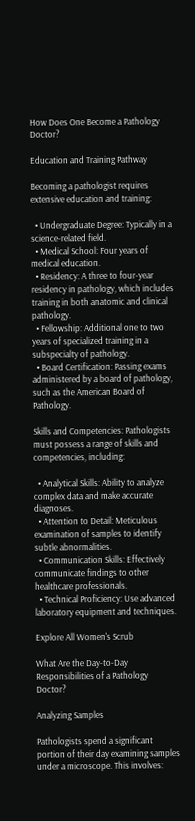How Does One Become a Pathology Doctor?

Education and Training Pathway

Becoming a pathologist requires extensive education and training:

  • Undergraduate Degree: Typically in a science-related field.
  • Medical School: Four years of medical education.
  • Residency: A three to four-year residency in pathology, which includes training in both anatomic and clinical pathology.
  • Fellowship: Additional one to two years of specialized training in a subspecialty of pathology.
  • Board Certification: Passing exams administered by a board of pathology, such as the American Board of Pathology.

Skills and Competencies: Pathologists must possess a range of skills and competencies, including:

  • Analytical Skills: Ability to analyze complex data and make accurate diagnoses.
  • Attention to Detail: Meticulous examination of samples to identify subtle abnormalities.
  • Communication Skills: Effectively communicate findings to other healthcare professionals.
  • Technical Proficiency: Use advanced laboratory equipment and techniques.

Explore All Women's Scrub

What Are the Day-to-Day Responsibilities of a Pathology Doctor?

Analyzing Samples

Pathologists spend a significant portion of their day examining samples under a microscope. This involves: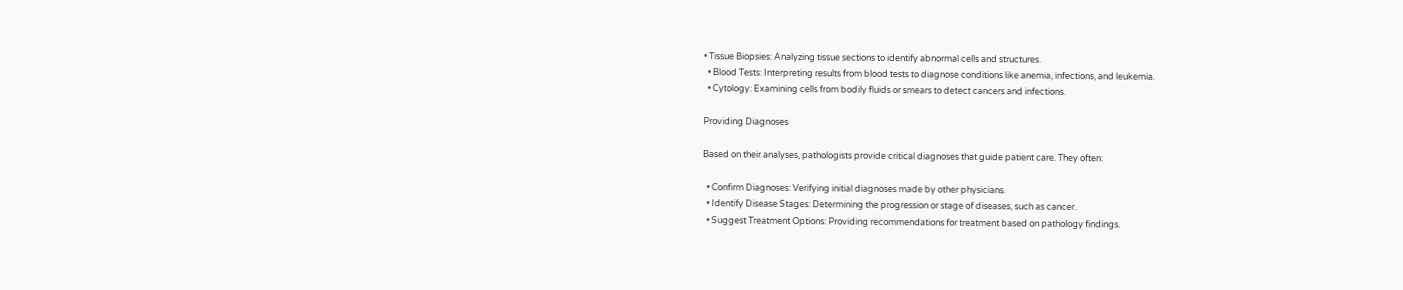• Tissue Biopsies: Analyzing tissue sections to identify abnormal cells and structures.
  • Blood Tests: Interpreting results from blood tests to diagnose conditions like anemia, infections, and leukemia.
  • Cytology: Examining cells from bodily fluids or smears to detect cancers and infections.

Providing Diagnoses

Based on their analyses, pathologists provide critical diagnoses that guide patient care. They often:

  • Confirm Diagnoses: Verifying initial diagnoses made by other physicians.
  • Identify Disease Stages: Determining the progression or stage of diseases, such as cancer.
  • Suggest Treatment Options: Providing recommendations for treatment based on pathology findings.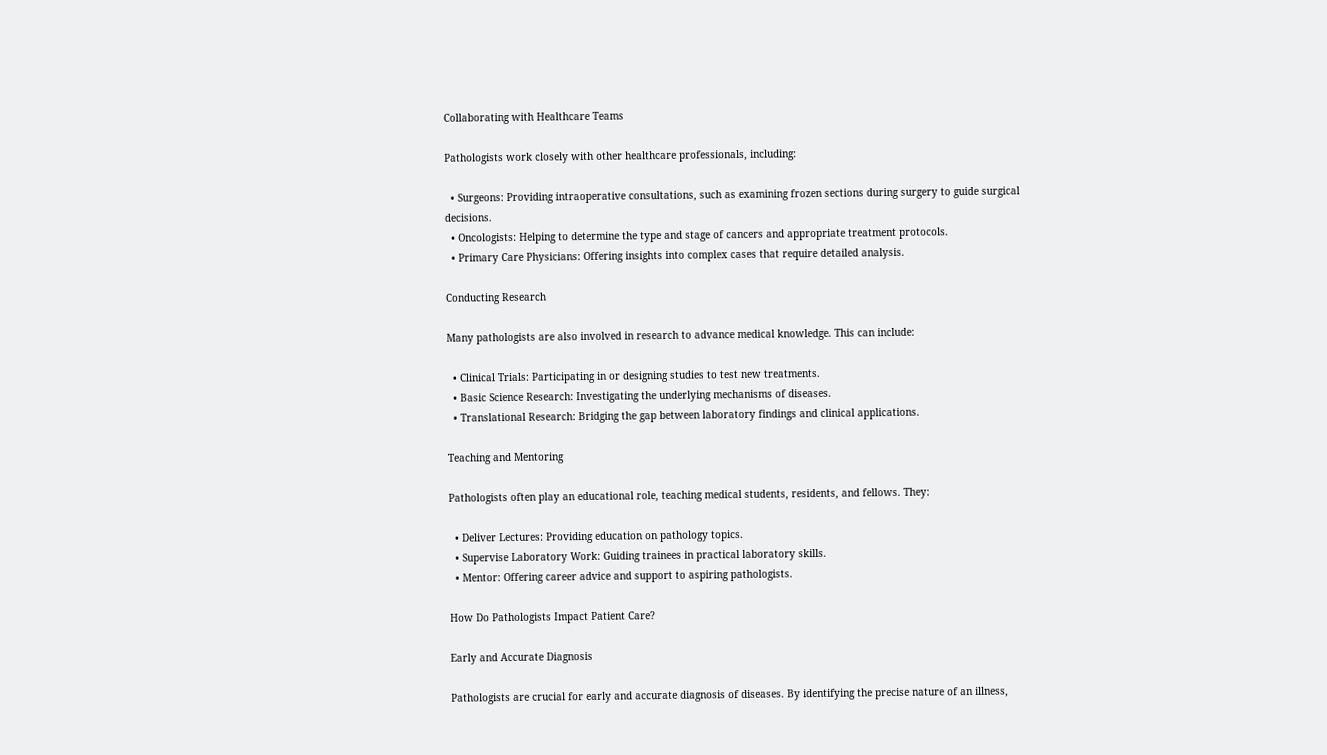Collaborating with Healthcare Teams

Pathologists work closely with other healthcare professionals, including:

  • Surgeons: Providing intraoperative consultations, such as examining frozen sections during surgery to guide surgical decisions.
  • Oncologists: Helping to determine the type and stage of cancers and appropriate treatment protocols.
  • Primary Care Physicians: Offering insights into complex cases that require detailed analysis.

Conducting Research

Many pathologists are also involved in research to advance medical knowledge. This can include:

  • Clinical Trials: Participating in or designing studies to test new treatments.
  • Basic Science Research: Investigating the underlying mechanisms of diseases.
  • Translational Research: Bridging the gap between laboratory findings and clinical applications.

Teaching and Mentoring

Pathologists often play an educational role, teaching medical students, residents, and fellows. They:

  • Deliver Lectures: Providing education on pathology topics.
  • Supervise Laboratory Work: Guiding trainees in practical laboratory skills.
  • Mentor: Offering career advice and support to aspiring pathologists.

How Do Pathologists Impact Patient Care?

Early and Accurate Diagnosis

Pathologists are crucial for early and accurate diagnosis of diseases. By identifying the precise nature of an illness,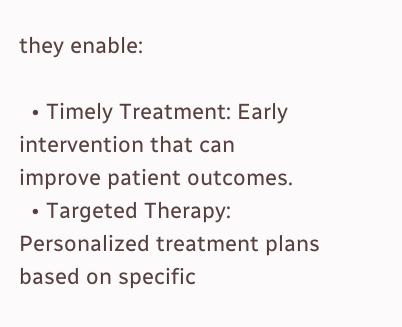they enable:

  • Timely Treatment: Early intervention that can improve patient outcomes.
  • Targeted Therapy: Personalized treatment plans based on specific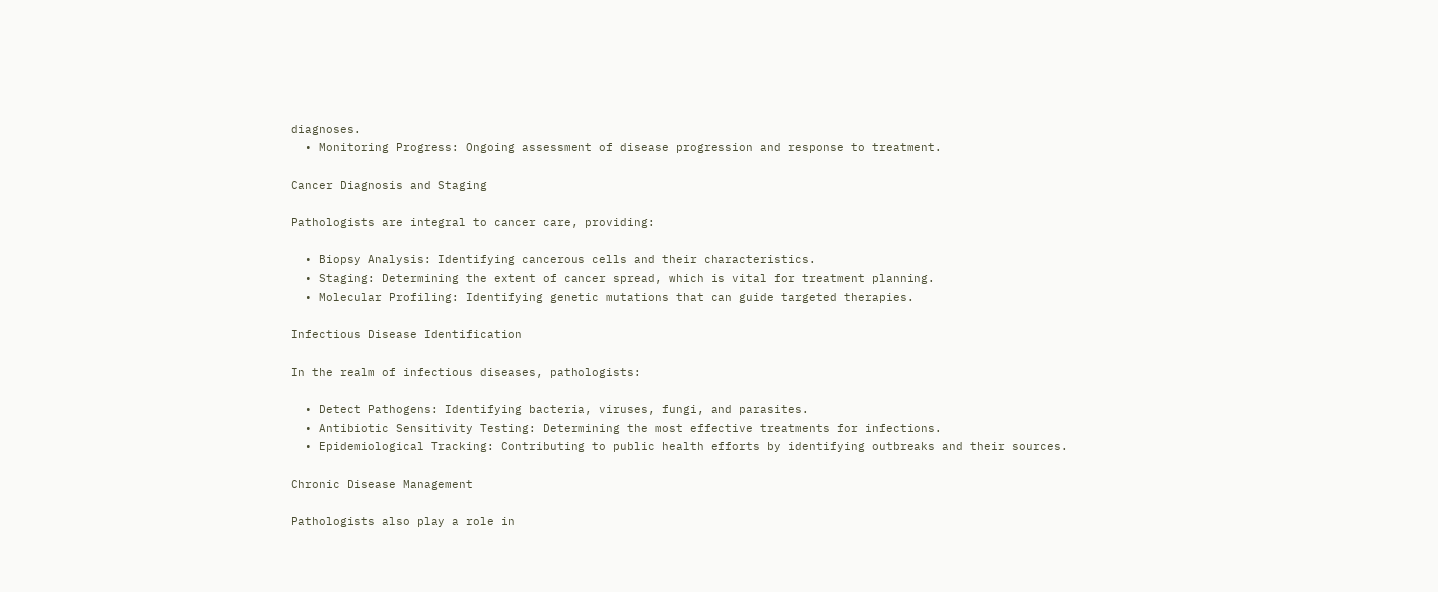diagnoses.
  • Monitoring Progress: Ongoing assessment of disease progression and response to treatment.

Cancer Diagnosis and Staging

Pathologists are integral to cancer care, providing:

  • Biopsy Analysis: Identifying cancerous cells and their characteristics.
  • Staging: Determining the extent of cancer spread, which is vital for treatment planning.
  • Molecular Profiling: Identifying genetic mutations that can guide targeted therapies.

Infectious Disease Identification

In the realm of infectious diseases, pathologists:

  • Detect Pathogens: Identifying bacteria, viruses, fungi, and parasites.
  • Antibiotic Sensitivity Testing: Determining the most effective treatments for infections.
  • Epidemiological Tracking: Contributing to public health efforts by identifying outbreaks and their sources.

Chronic Disease Management

Pathologists also play a role in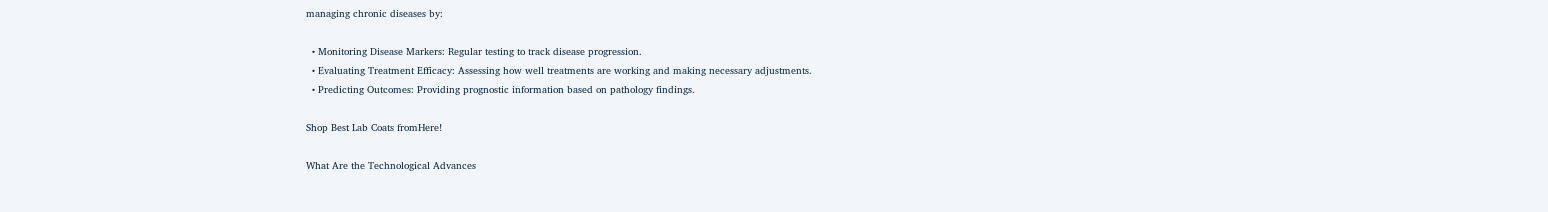managing chronic diseases by:

  • Monitoring Disease Markers: Regular testing to track disease progression.
  • Evaluating Treatment Efficacy: Assessing how well treatments are working and making necessary adjustments.
  • Predicting Outcomes: Providing prognostic information based on pathology findings.

Shop Best Lab Coats fromHere!

What Are the Technological Advances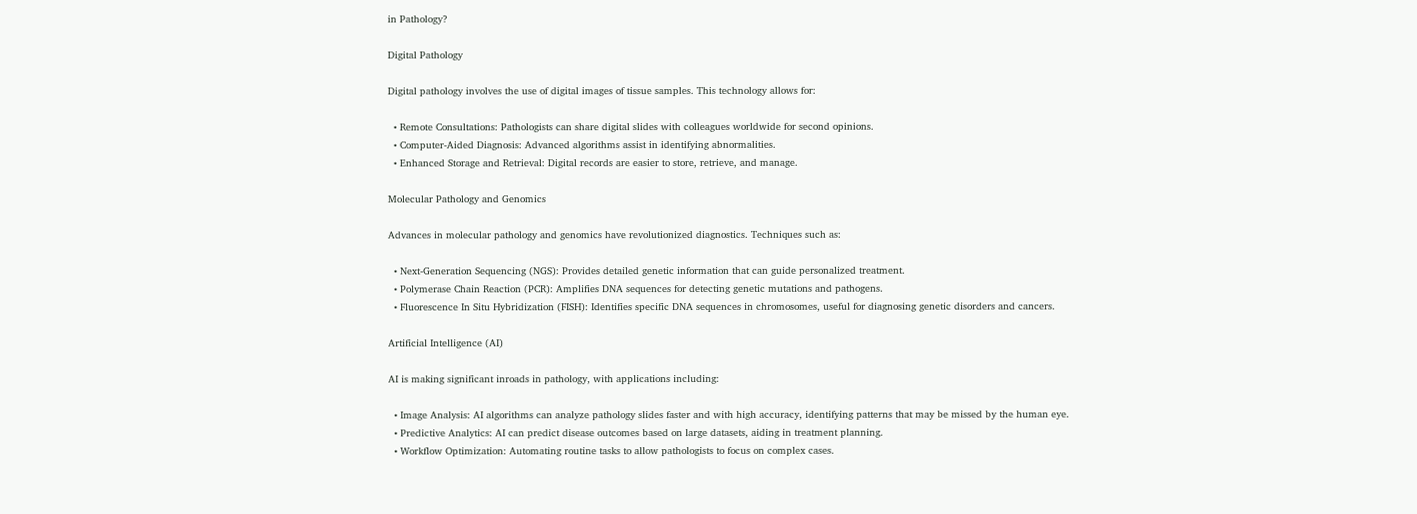in Pathology?

Digital Pathology

Digital pathology involves the use of digital images of tissue samples. This technology allows for:

  • Remote Consultations: Pathologists can share digital slides with colleagues worldwide for second opinions.
  • Computer-Aided Diagnosis: Advanced algorithms assist in identifying abnormalities.
  • Enhanced Storage and Retrieval: Digital records are easier to store, retrieve, and manage.

Molecular Pathology and Genomics

Advances in molecular pathology and genomics have revolutionized diagnostics. Techniques such as:

  • Next-Generation Sequencing (NGS): Provides detailed genetic information that can guide personalized treatment.
  • Polymerase Chain Reaction (PCR): Amplifies DNA sequences for detecting genetic mutations and pathogens.
  • Fluorescence In Situ Hybridization (FISH): Identifies specific DNA sequences in chromosomes, useful for diagnosing genetic disorders and cancers.

Artificial Intelligence (AI)

AI is making significant inroads in pathology, with applications including:

  • Image Analysis: AI algorithms can analyze pathology slides faster and with high accuracy, identifying patterns that may be missed by the human eye.
  • Predictive Analytics: AI can predict disease outcomes based on large datasets, aiding in treatment planning.
  • Workflow Optimization: Automating routine tasks to allow pathologists to focus on complex cases.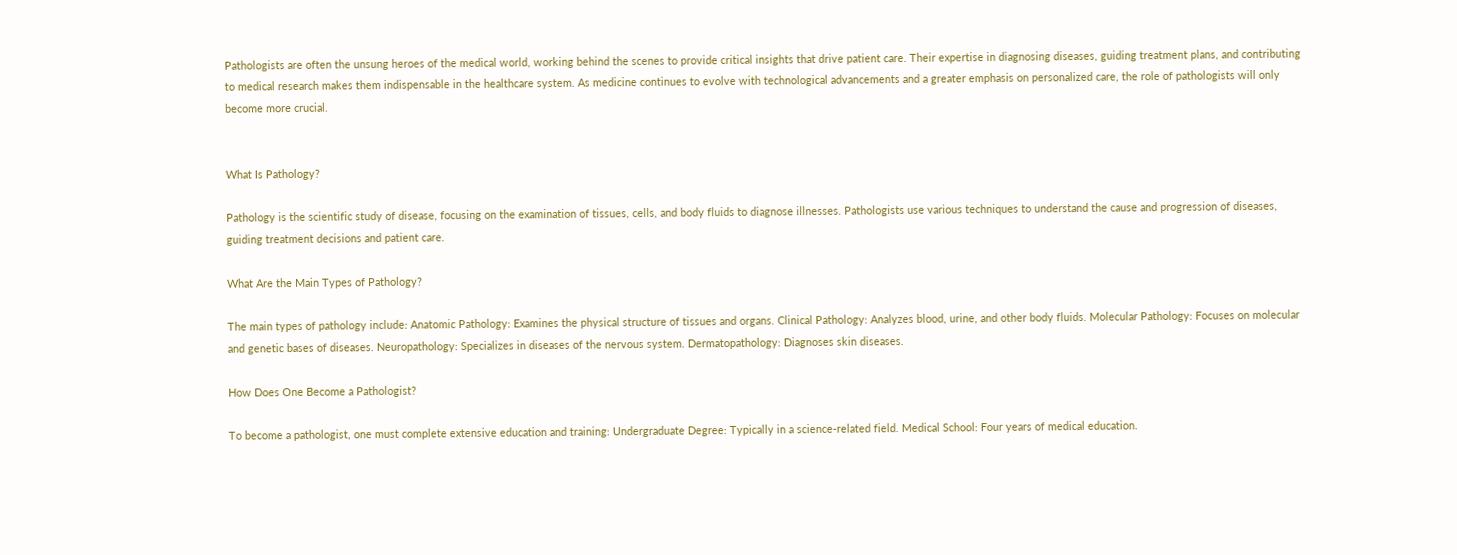Pathologists are often the unsung heroes of the medical world, working behind the scenes to provide critical insights that drive patient care. Their expertise in diagnosing diseases, guiding treatment plans, and contributing to medical research makes them indispensable in the healthcare system. As medicine continues to evolve with technological advancements and a greater emphasis on personalized care, the role of pathologists will only become more crucial.


What Is Pathology?

Pathology is the scientific study of disease, focusing on the examination of tissues, cells, and body fluids to diagnose illnesses. Pathologists use various techniques to understand the cause and progression of diseases, guiding treatment decisions and patient care.

What Are the Main Types of Pathology?

The main types of pathology include: Anatomic Pathology: Examines the physical structure of tissues and organs. Clinical Pathology: Analyzes blood, urine, and other body fluids. Molecular Pathology: Focuses on molecular and genetic bases of diseases. Neuropathology: Specializes in diseases of the nervous system. Dermatopathology: Diagnoses skin diseases.

How Does One Become a Pathologist?

To become a pathologist, one must complete extensive education and training: Undergraduate Degree: Typically in a science-related field. Medical School: Four years of medical education.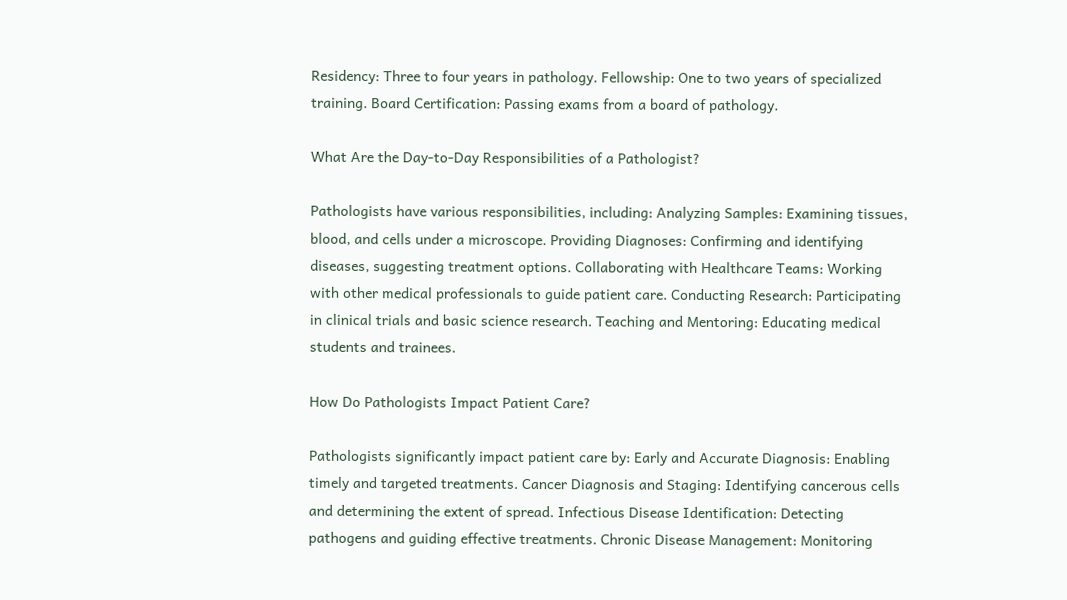Residency: Three to four years in pathology. Fellowship: One to two years of specialized training. Board Certification: Passing exams from a board of pathology.

What Are the Day-to-Day Responsibilities of a Pathologist?

Pathologists have various responsibilities, including: Analyzing Samples: Examining tissues, blood, and cells under a microscope. Providing Diagnoses: Confirming and identifying diseases, suggesting treatment options. Collaborating with Healthcare Teams: Working with other medical professionals to guide patient care. Conducting Research: Participating in clinical trials and basic science research. Teaching and Mentoring: Educating medical students and trainees.

How Do Pathologists Impact Patient Care?

Pathologists significantly impact patient care by: Early and Accurate Diagnosis: Enabling timely and targeted treatments. Cancer Diagnosis and Staging: Identifying cancerous cells and determining the extent of spread. Infectious Disease Identification: Detecting pathogens and guiding effective treatments. Chronic Disease Management: Monitoring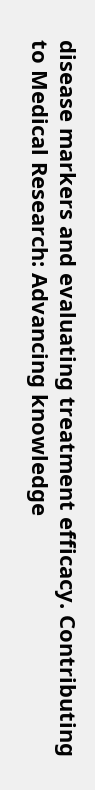disease markers and evaluating treatment efficacy. Contributing to Medical Research: Advancing knowledge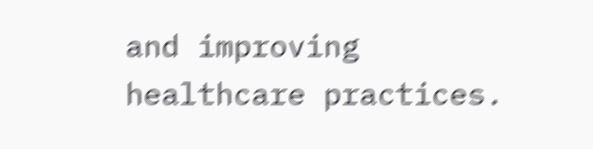and improving healthcare practices.